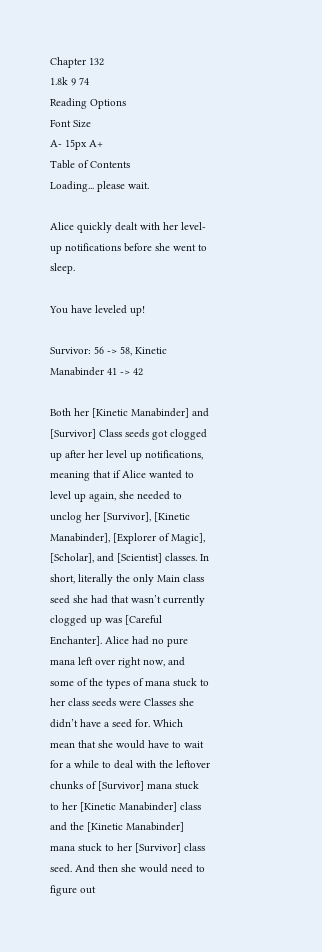Chapter 132
1.8k 9 74
Reading Options
Font Size
A- 15px A+
Table of Contents
Loading... please wait.

Alice quickly dealt with her level-up notifications before she went to sleep.

You have leveled up!

Survivor: 56 -> 58, Kinetic Manabinder 41 -> 42

Both her [Kinetic Manabinder] and [Survivor] Class seeds got clogged up after her level up notifications, meaning that if Alice wanted to level up again, she needed to unclog her [Survivor], [Kinetic Manabinder], [Explorer of Magic], [Scholar], and [Scientist] classes. In short, literally the only Main class seed she had that wasn’t currently clogged up was [Careful Enchanter]. Alice had no pure mana left over right now, and some of the types of mana stuck to her class seeds were Classes she didn’t have a seed for. Which mean that she would have to wait for a while to deal with the leftover chunks of [Survivor] mana stuck to her [Kinetic Manabinder] class and the [Kinetic Manabinder] mana stuck to her [Survivor] class seed. And then she would need to figure out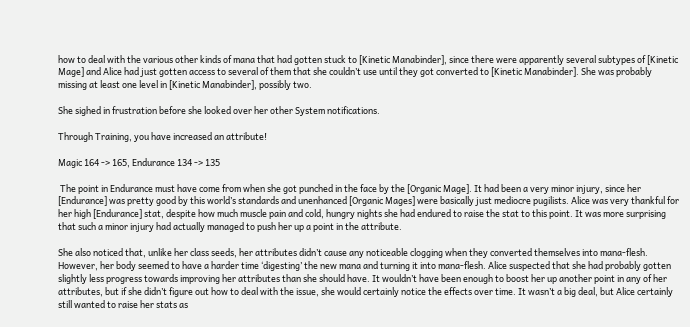how to deal with the various other kinds of mana that had gotten stuck to [Kinetic Manabinder], since there were apparently several subtypes of [Kinetic Mage] and Alice had just gotten access to several of them that she couldn’t use until they got converted to [Kinetic Manabinder]. She was probably missing at least one level in [Kinetic Manabinder], possibly two.

She sighed in frustration before she looked over her other System notifications.

Through Training, you have increased an attribute!

Magic 164 -> 165, Endurance 134 -> 135

 The point in Endurance must have come from when she got punched in the face by the [Organic Mage]. It had been a very minor injury, since her [Endurance] was pretty good by this world’s standards and unenhanced [Organic Mages] were basically just mediocre pugilists. Alice was very thankful for her high [Endurance] stat, despite how much muscle pain and cold, hungry nights she had endured to raise the stat to this point. It was more surprising that such a minor injury had actually managed to push her up a point in the attribute.

She also noticed that, unlike her class seeds, her attributes didn’t cause any noticeable clogging when they converted themselves into mana-flesh. However, her body seemed to have a harder time ‘digesting’ the new mana and turning it into mana-flesh. Alice suspected that she had probably gotten slightly less progress towards improving her attributes than she should have. It wouldn’t have been enough to boost her up another point in any of her attributes, but if she didn’t figure out how to deal with the issue, she would certainly notice the effects over time. It wasn’t a big deal, but Alice certainly still wanted to raise her stats as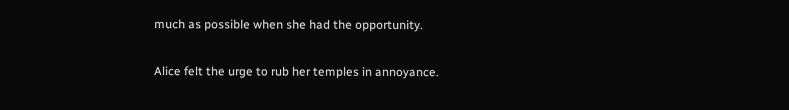much as possible when she had the opportunity.

Alice felt the urge to rub her temples in annoyance.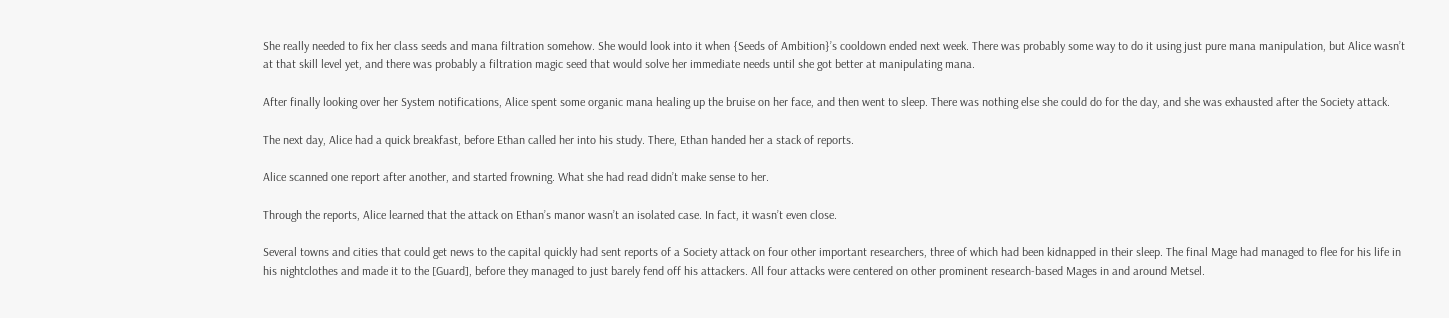She really needed to fix her class seeds and mana filtration somehow. She would look into it when {Seeds of Ambition}’s cooldown ended next week. There was probably some way to do it using just pure mana manipulation, but Alice wasn’t at that skill level yet, and there was probably a filtration magic seed that would solve her immediate needs until she got better at manipulating mana.

After finally looking over her System notifications, Alice spent some organic mana healing up the bruise on her face, and then went to sleep. There was nothing else she could do for the day, and she was exhausted after the Society attack.

The next day, Alice had a quick breakfast, before Ethan called her into his study. There, Ethan handed her a stack of reports.

Alice scanned one report after another, and started frowning. What she had read didn’t make sense to her.

Through the reports, Alice learned that the attack on Ethan’s manor wasn’t an isolated case. In fact, it wasn’t even close.

Several towns and cities that could get news to the capital quickly had sent reports of a Society attack on four other important researchers, three of which had been kidnapped in their sleep. The final Mage had managed to flee for his life in his nightclothes and made it to the [Guard], before they managed to just barely fend off his attackers. All four attacks were centered on other prominent research-based Mages in and around Metsel.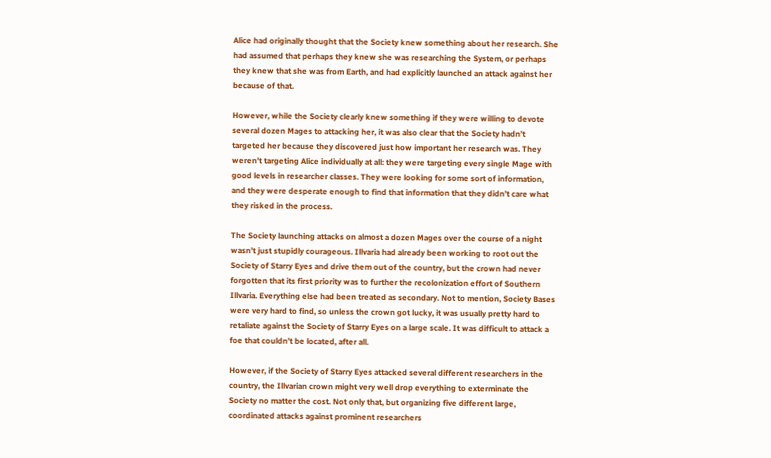Alice had originally thought that the Society knew something about her research. She had assumed that perhaps they knew she was researching the System, or perhaps they knew that she was from Earth, and had explicitly launched an attack against her because of that.

However, while the Society clearly knew something if they were willing to devote several dozen Mages to attacking her, it was also clear that the Society hadn’t targeted her because they discovered just how important her research was. They weren’t targeting Alice individually at all: they were targeting every single Mage with good levels in researcher classes. They were looking for some sort of information, and they were desperate enough to find that information that they didn’t care what they risked in the process.

The Society launching attacks on almost a dozen Mages over the course of a night wasn’t just stupidly courageous. Illvaria had already been working to root out the Society of Starry Eyes and drive them out of the country, but the crown had never forgotten that its first priority was to further the recolonization effort of Southern Illvaria. Everything else had been treated as secondary. Not to mention, Society Bases were very hard to find, so unless the crown got lucky, it was usually pretty hard to retaliate against the Society of Starry Eyes on a large scale. It was difficult to attack a foe that couldn’t be located, after all.

However, if the Society of Starry Eyes attacked several different researchers in the country, the Illvarian crown might very well drop everything to exterminate the Society no matter the cost. Not only that, but organizing five different large, coordinated attacks against prominent researchers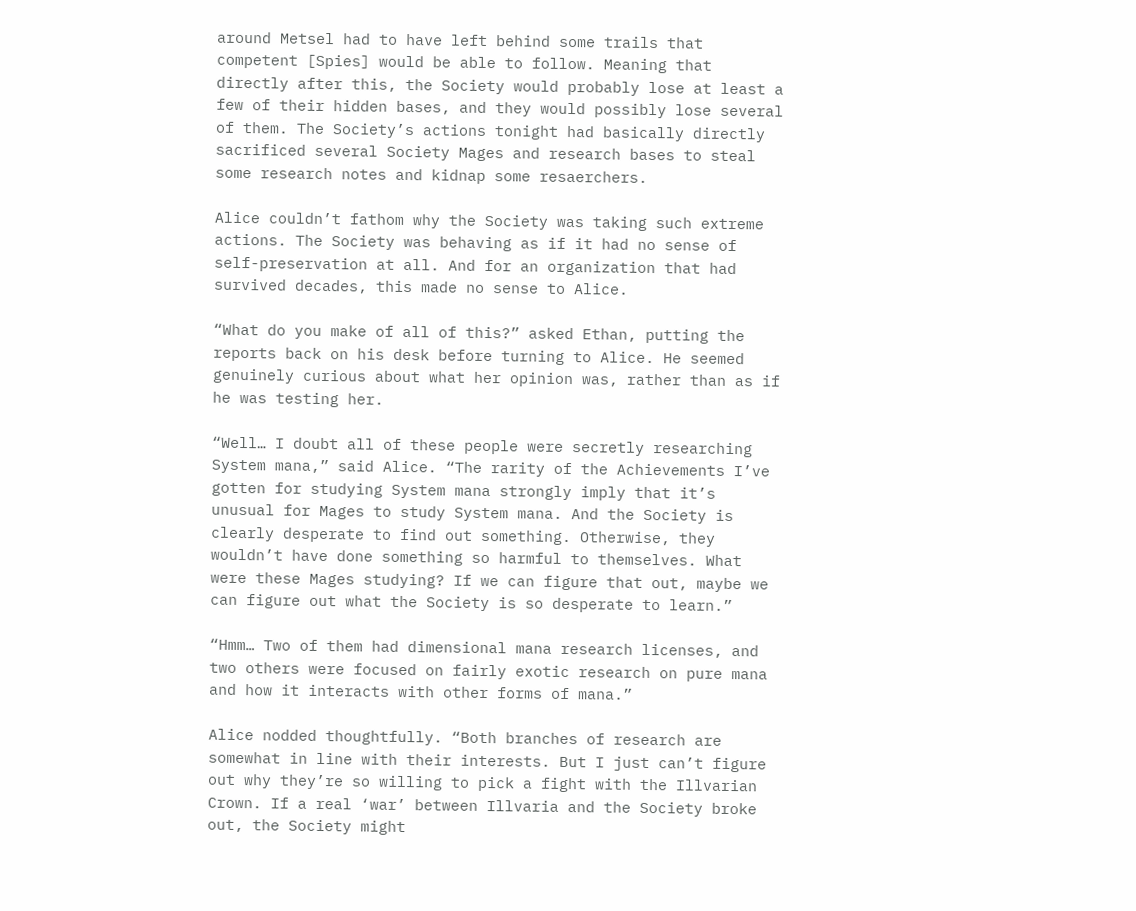around Metsel had to have left behind some trails that competent [Spies] would be able to follow. Meaning that directly after this, the Society would probably lose at least a few of their hidden bases, and they would possibly lose several of them. The Society’s actions tonight had basically directly sacrificed several Society Mages and research bases to steal some research notes and kidnap some resaerchers.

Alice couldn’t fathom why the Society was taking such extreme actions. The Society was behaving as if it had no sense of self-preservation at all. And for an organization that had survived decades, this made no sense to Alice.

“What do you make of all of this?” asked Ethan, putting the reports back on his desk before turning to Alice. He seemed genuinely curious about what her opinion was, rather than as if he was testing her.

“Well… I doubt all of these people were secretly researching System mana,” said Alice. “The rarity of the Achievements I’ve gotten for studying System mana strongly imply that it’s unusual for Mages to study System mana. And the Society is clearly desperate to find out something. Otherwise, they wouldn’t have done something so harmful to themselves. What were these Mages studying? If we can figure that out, maybe we can figure out what the Society is so desperate to learn.”

“Hmm… Two of them had dimensional mana research licenses, and two others were focused on fairly exotic research on pure mana and how it interacts with other forms of mana.”

Alice nodded thoughtfully. “Both branches of research are somewhat in line with their interests. But I just can’t figure out why they’re so willing to pick a fight with the Illvarian Crown. If a real ‘war’ between Illvaria and the Society broke out, the Society might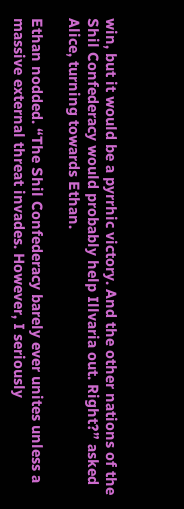win, but it would be a pyrrhic victory. And the other nations of the Shil Confederacy would probably help Illvaria out. Right?” asked Alice, turning towards Ethan.

Ethan nodded. “The Shil Confederacy barely ever unites unless a massive external threat invades. However, I seriously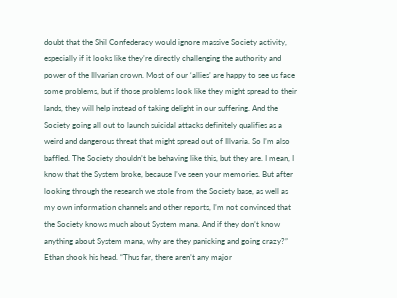doubt that the Shil Confederacy would ignore massive Society activity, especially if it looks like they’re directly challenging the authority and power of the Illvarian crown. Most of our ‘allies’ are happy to see us face some problems, but if those problems look like they might spread to their lands, they will help instead of taking delight in our suffering. And the Society going all out to launch suicidal attacks definitely qualifies as a weird and dangerous threat that might spread out of Illvaria. So I’m also baffled. The Society shouldn’t be behaving like this, but they are. I mean, I know that the System broke, because I’ve seen your memories. But after looking through the research we stole from the Society base, as well as my own information channels and other reports, I’m not convinced that the Society knows much about System mana. And if they don’t know anything about System mana, why are they panicking and going crazy?” Ethan shook his head. “Thus far, there aren’t any major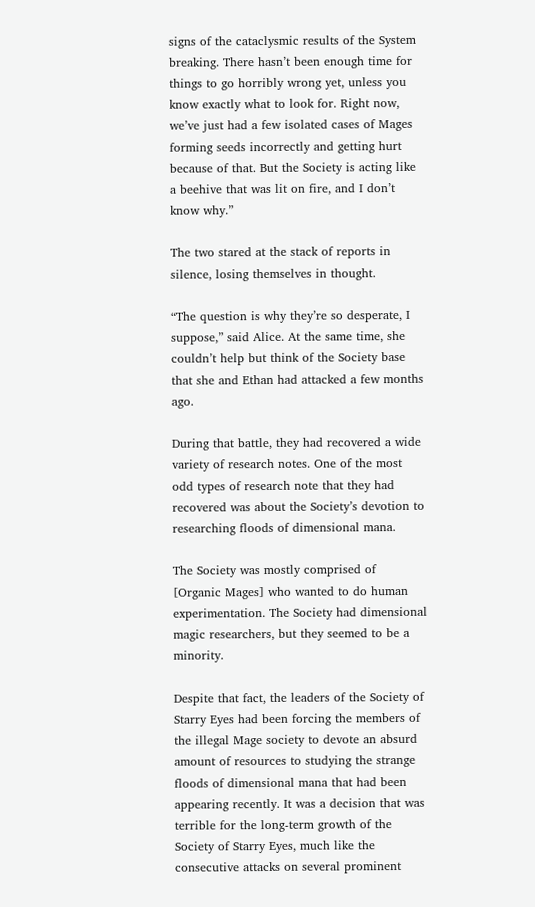signs of the cataclysmic results of the System breaking. There hasn’t been enough time for things to go horribly wrong yet, unless you know exactly what to look for. Right now, we’ve just had a few isolated cases of Mages forming seeds incorrectly and getting hurt because of that. But the Society is acting like a beehive that was lit on fire, and I don’t know why.”

The two stared at the stack of reports in silence, losing themselves in thought.

“The question is why they’re so desperate, I suppose,” said Alice. At the same time, she couldn’t help but think of the Society base that she and Ethan had attacked a few months ago.

During that battle, they had recovered a wide variety of research notes. One of the most odd types of research note that they had recovered was about the Society’s devotion to researching floods of dimensional mana.

The Society was mostly comprised of [Organic Mages] who wanted to do human experimentation. The Society had dimensional magic researchers, but they seemed to be a minority.

Despite that fact, the leaders of the Society of Starry Eyes had been forcing the members of the illegal Mage society to devote an absurd amount of resources to studying the strange floods of dimensional mana that had been appearing recently. It was a decision that was terrible for the long-term growth of the Society of Starry Eyes, much like the consecutive attacks on several prominent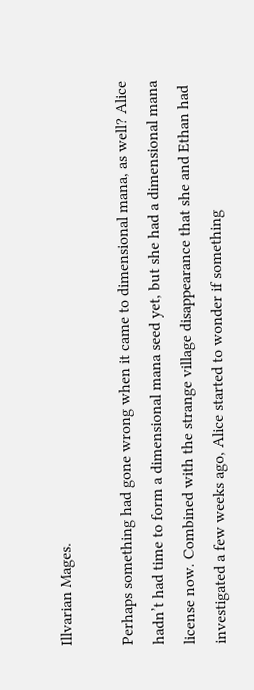Illvarian Mages.

Perhaps something had gone wrong when it came to dimensional mana, as well? Alice hadn’t had time to form a dimensional mana seed yet, but she had a dimensional mana license now. Combined with the strange village disappearance that she and Ethan had investigated a few weeks ago, Alice started to wonder if something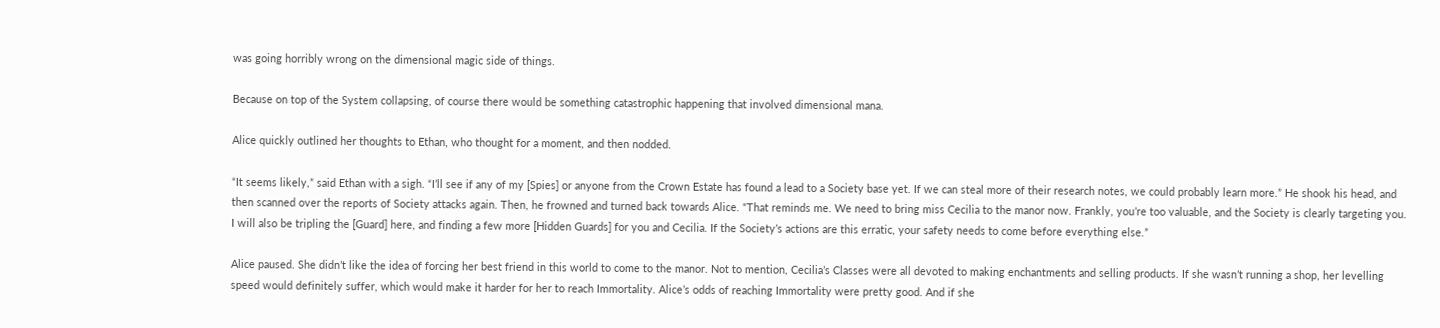was going horribly wrong on the dimensional magic side of things.

Because on top of the System collapsing, of course there would be something catastrophic happening that involved dimensional mana.

Alice quickly outlined her thoughts to Ethan, who thought for a moment, and then nodded.

“It seems likely,” said Ethan with a sigh. “I’ll see if any of my [Spies] or anyone from the Crown Estate has found a lead to a Society base yet. If we can steal more of their research notes, we could probably learn more.” He shook his head, and then scanned over the reports of Society attacks again. Then, he frowned and turned back towards Alice. “That reminds me. We need to bring miss Cecilia to the manor now. Frankly, you’re too valuable, and the Society is clearly targeting you. I will also be tripling the [Guard] here, and finding a few more [Hidden Guards] for you and Cecilia. If the Society’s actions are this erratic, your safety needs to come before everything else.”

Alice paused. She didn’t like the idea of forcing her best friend in this world to come to the manor. Not to mention, Cecilia’s Classes were all devoted to making enchantments and selling products. If she wasn’t running a shop, her levelling speed would definitely suffer, which would make it harder for her to reach Immortality. Alice’s odds of reaching Immortality were pretty good. And if she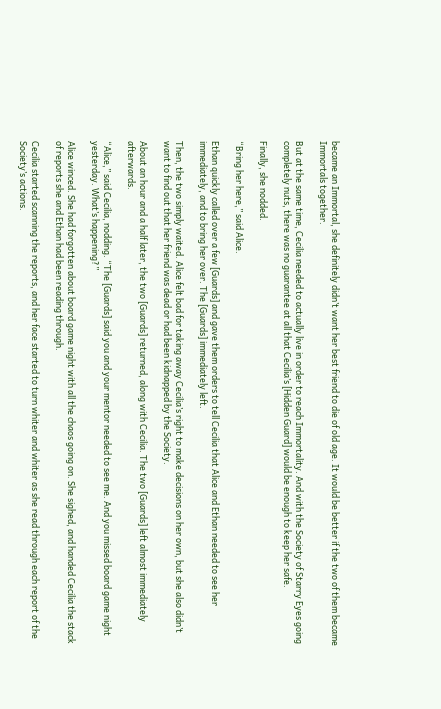became an Immortal, she definitely didn’t want her best friend to die of old age. It would be better if the two of them became Immortals together.

But at the same time, Cecilia needed to actually live in order to reach Immortality. And with the Society of Starry Eyes going completely nuts, there was no guarantee at all that Cecilia’s [Hidden Guard] would be enough to keep her safe.

Finally, she nodded.

“Bring her here,” said Alice.

Ethan quickly called over a few [Guards] and gave them orders to tell Cecilia that Alice and Ethan needed to see her immediately, and to bring her over. The [Guards] immediately left.

Then, the two simply waited. Alice felt bad for taking away Cecilia’s right to make decisions on her own, but she also didn’t want to find out that her friend was dead or had been kidnapped by the Society.

About an hour and a half later, the two [Guards] returned, along with Cecilia. The two [Guards] left almost immediately afterwards.

“Alice,” said Cecilia, nodding. “The [Guards] said you and your mentor needed to see me. And you missed board game night yesterday. What’s happening?”

Alice winced. She had forgotten about board game night with all the chaos going on. She sighed, and handed Cecilia the stack of reports she and Ethan had been reading through.

Cecilia started scanning the reports, and her face started to turn whiter and whiter as she read through each report of the Society’s actions.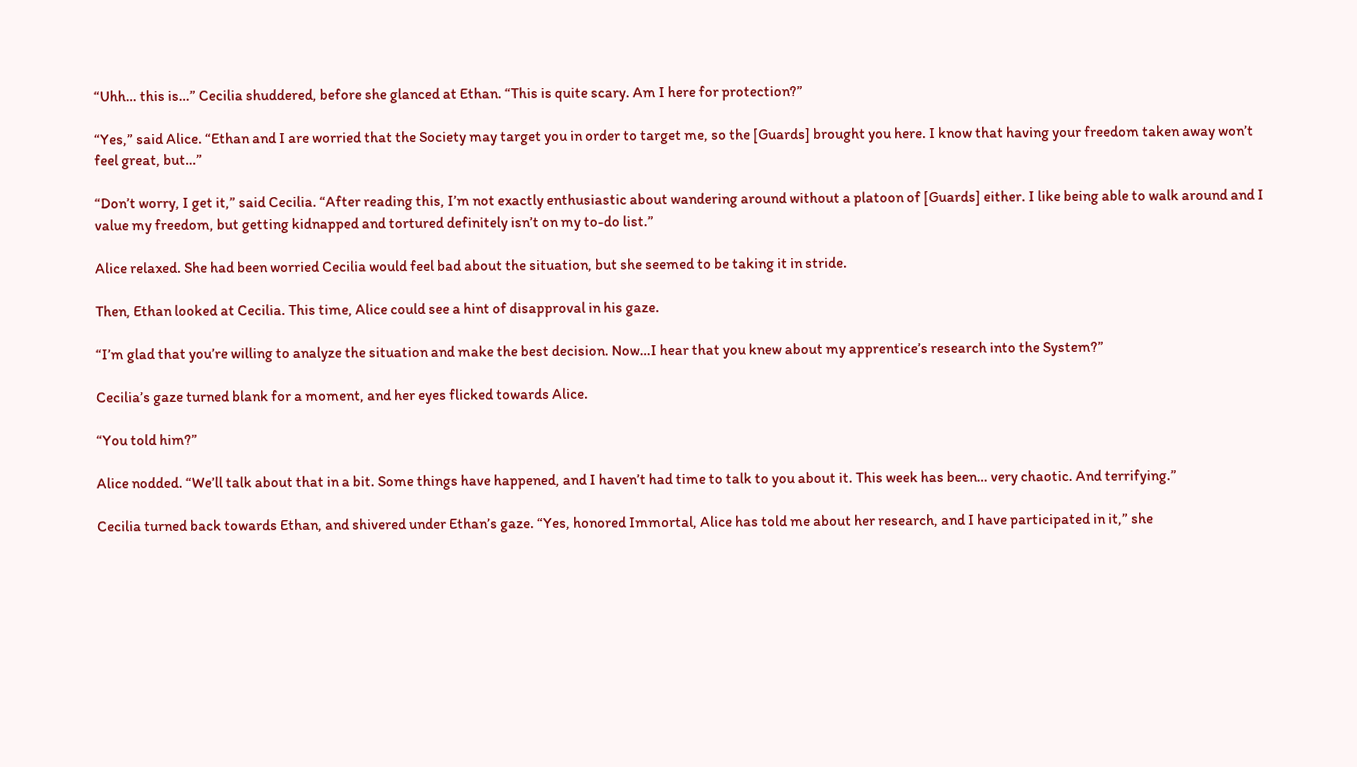“Uhh… this is…” Cecilia shuddered, before she glanced at Ethan. “This is quite scary. Am I here for protection?”

“Yes,” said Alice. “Ethan and I are worried that the Society may target you in order to target me, so the [Guards] brought you here. I know that having your freedom taken away won’t feel great, but…”

“Don’t worry, I get it,” said Cecilia. “After reading this, I’m not exactly enthusiastic about wandering around without a platoon of [Guards] either. I like being able to walk around and I value my freedom, but getting kidnapped and tortured definitely isn’t on my to-do list.”

Alice relaxed. She had been worried Cecilia would feel bad about the situation, but she seemed to be taking it in stride.

Then, Ethan looked at Cecilia. This time, Alice could see a hint of disapproval in his gaze.

“I’m glad that you’re willing to analyze the situation and make the best decision. Now…I hear that you knew about my apprentice’s research into the System?”

Cecilia’s gaze turned blank for a moment, and her eyes flicked towards Alice.

“You told him?”

Alice nodded. “We’ll talk about that in a bit. Some things have happened, and I haven’t had time to talk to you about it. This week has been… very chaotic. And terrifying.”

Cecilia turned back towards Ethan, and shivered under Ethan’s gaze. “Yes, honored Immortal, Alice has told me about her research, and I have participated in it,” she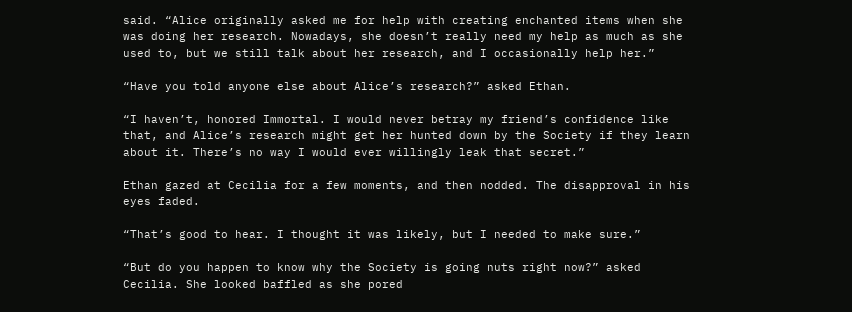said. “Alice originally asked me for help with creating enchanted items when she was doing her research. Nowadays, she doesn’t really need my help as much as she used to, but we still talk about her research, and I occasionally help her.”

“Have you told anyone else about Alice’s research?” asked Ethan.

“I haven’t, honored Immortal. I would never betray my friend’s confidence like that, and Alice’s research might get her hunted down by the Society if they learn about it. There’s no way I would ever willingly leak that secret.”

Ethan gazed at Cecilia for a few moments, and then nodded. The disapproval in his eyes faded.

“That’s good to hear. I thought it was likely, but I needed to make sure.”

“But do you happen to know why the Society is going nuts right now?” asked Cecilia. She looked baffled as she pored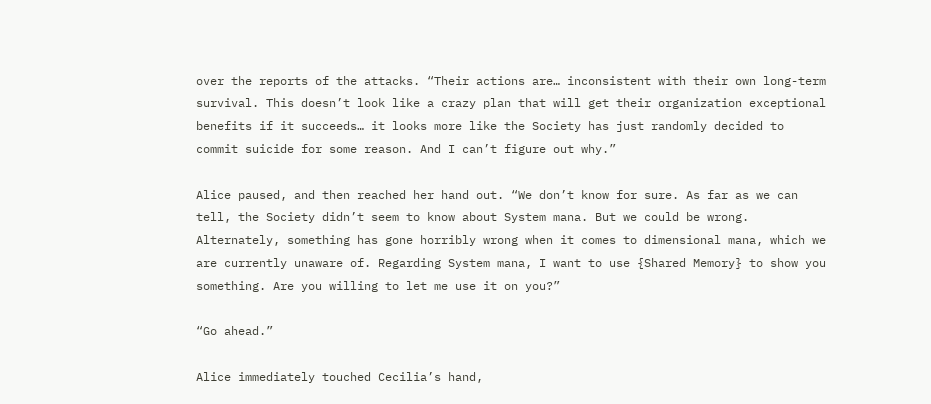over the reports of the attacks. “Their actions are… inconsistent with their own long-term survival. This doesn’t look like a crazy plan that will get their organization exceptional benefits if it succeeds… it looks more like the Society has just randomly decided to commit suicide for some reason. And I can’t figure out why.”

Alice paused, and then reached her hand out. “We don’t know for sure. As far as we can tell, the Society didn’t seem to know about System mana. But we could be wrong. Alternately, something has gone horribly wrong when it comes to dimensional mana, which we are currently unaware of. Regarding System mana, I want to use {Shared Memory} to show you something. Are you willing to let me use it on you?”

“Go ahead.”

Alice immediately touched Cecilia’s hand,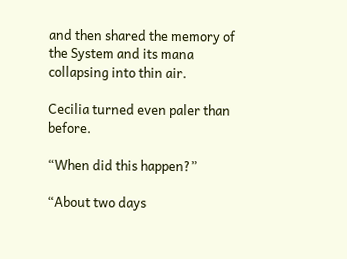and then shared the memory of the System and its mana collapsing into thin air.

Cecilia turned even paler than before.

“When did this happen?”

“About two days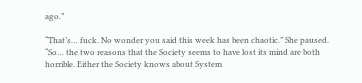ago.”

“That’s… fuck. No wonder you said this week has been chaotic.” She paused. “So… the two reasons that the Society seems to have lost its mind are both horrible. Either the Society knows about System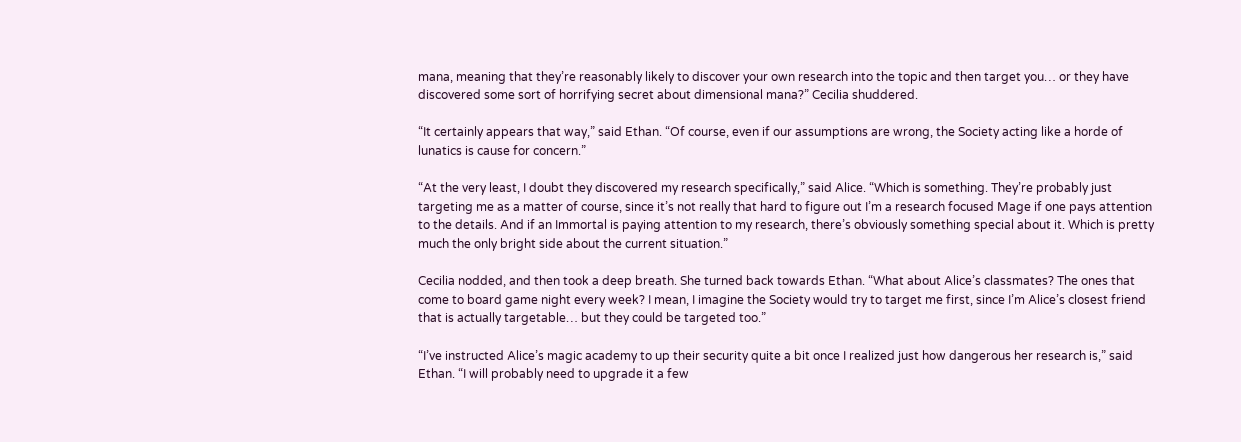mana, meaning that they’re reasonably likely to discover your own research into the topic and then target you… or they have discovered some sort of horrifying secret about dimensional mana?” Cecilia shuddered.

“It certainly appears that way,” said Ethan. “Of course, even if our assumptions are wrong, the Society acting like a horde of lunatics is cause for concern.”

“At the very least, I doubt they discovered my research specifically,” said Alice. “Which is something. They’re probably just targeting me as a matter of course, since it’s not really that hard to figure out I’m a research focused Mage if one pays attention to the details. And if an Immortal is paying attention to my research, there’s obviously something special about it. Which is pretty much the only bright side about the current situation.”

Cecilia nodded, and then took a deep breath. She turned back towards Ethan. “What about Alice’s classmates? The ones that come to board game night every week? I mean, I imagine the Society would try to target me first, since I’m Alice’s closest friend that is actually targetable… but they could be targeted too.”

“I’ve instructed Alice’s magic academy to up their security quite a bit once I realized just how dangerous her research is,” said Ethan. “I will probably need to upgrade it a few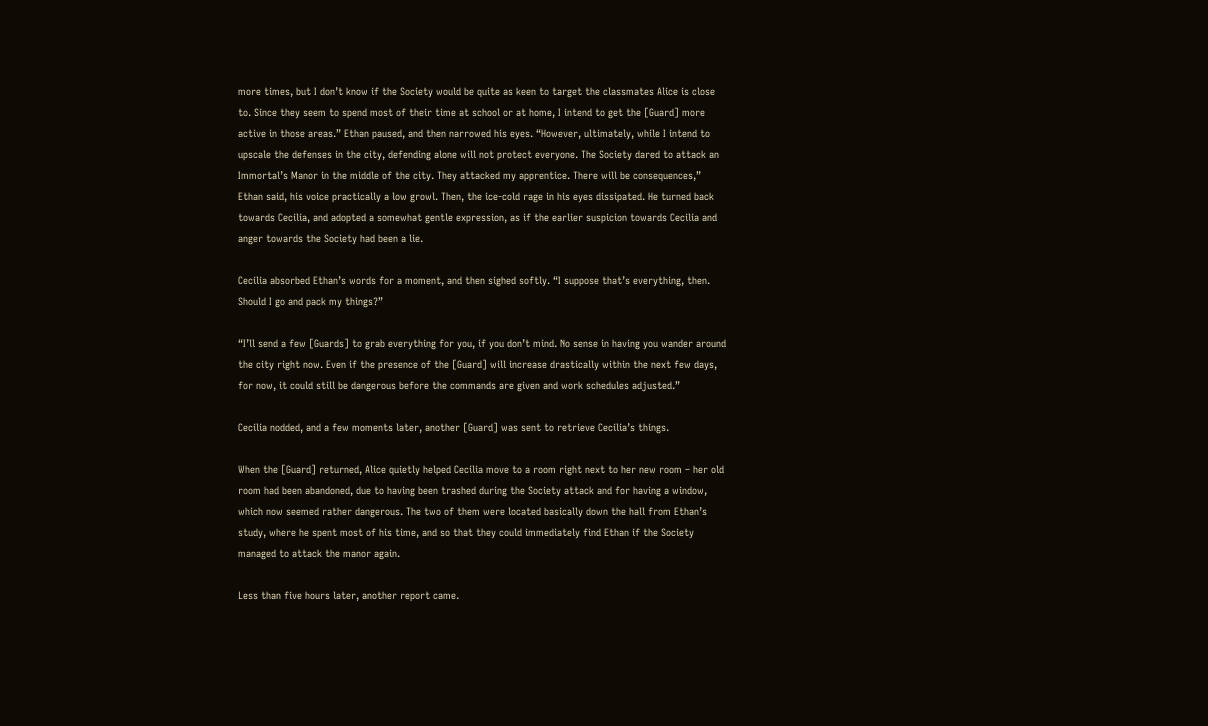more times, but I don’t know if the Society would be quite as keen to target the classmates Alice is close to. Since they seem to spend most of their time at school or at home, I intend to get the [Guard] more active in those areas.” Ethan paused, and then narrowed his eyes. “However, ultimately, while I intend to upscale the defenses in the city, defending alone will not protect everyone. The Society dared to attack an Immortal’s Manor in the middle of the city. They attacked my apprentice. There will be consequences,” Ethan said, his voice practically a low growl. Then, the ice-cold rage in his eyes dissipated. He turned back towards Cecilia, and adopted a somewhat gentle expression, as if the earlier suspicion towards Cecilia and anger towards the Society had been a lie.

Cecilia absorbed Ethan’s words for a moment, and then sighed softly. “I suppose that’s everything, then. Should I go and pack my things?”

“I’ll send a few [Guards] to grab everything for you, if you don’t mind. No sense in having you wander around the city right now. Even if the presence of the [Guard] will increase drastically within the next few days, for now, it could still be dangerous before the commands are given and work schedules adjusted.”

Cecilia nodded, and a few moments later, another [Guard] was sent to retrieve Cecilia’s things.

When the [Guard] returned, Alice quietly helped Cecilia move to a room right next to her new room – her old room had been abandoned, due to having been trashed during the Society attack and for having a window, which now seemed rather dangerous. The two of them were located basically down the hall from Ethan’s study, where he spent most of his time, and so that they could immediately find Ethan if the Society managed to attack the manor again.

Less than five hours later, another report came.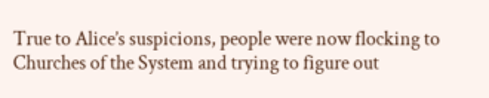True to Alice’s suspicions, people were now flocking to Churches of the System and trying to figure out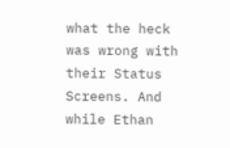what the heck was wrong with their Status Screens. And while Ethan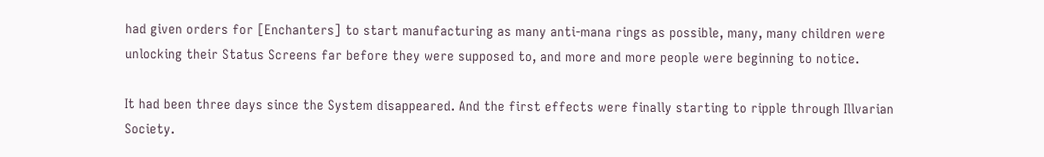had given orders for [Enchanters] to start manufacturing as many anti-mana rings as possible, many, many children were unlocking their Status Screens far before they were supposed to, and more and more people were beginning to notice.

It had been three days since the System disappeared. And the first effects were finally starting to ripple through Illvarian Society.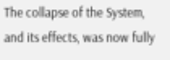The collapse of the System, and its effects, was now fully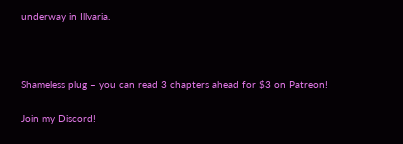underway in Illvaria.



Shameless plug – you can read 3 chapters ahead for $3 on Patreon!

Join my Discord!